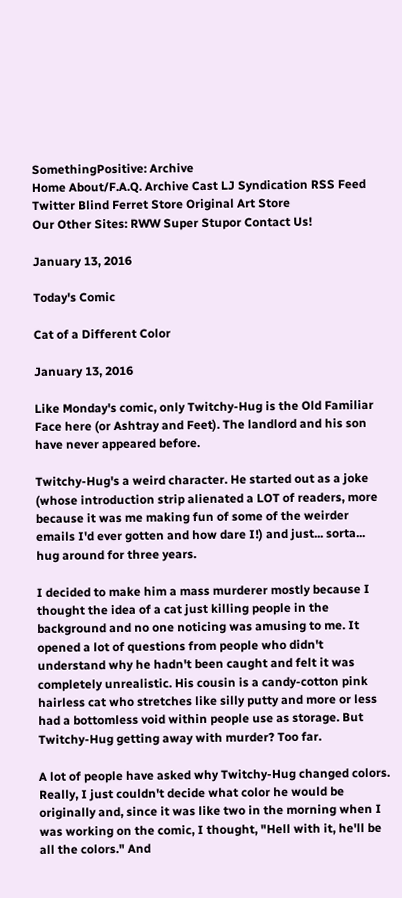SomethingPositive: Archive
Home About/F.A.Q. Archive Cast LJ Syndication RSS Feed Twitter Blind Ferret Store Original Art Store
Our Other Sites: RWW Super Stupor Contact Us!

January 13, 2016

Today's Comic

Cat of a Different Color

January 13, 2016

Like Monday's comic, only Twitchy-Hug is the Old Familiar Face here (or Ashtray and Feet). The landlord and his son have never appeared before.

Twitchy-Hug's a weird character. He started out as a joke (whose introduction strip alienated a LOT of readers, more because it was me making fun of some of the weirder emails I'd ever gotten and how dare I!) and just... sorta... hug around for three years.

I decided to make him a mass murderer mostly because I thought the idea of a cat just killing people in the background and no one noticing was amusing to me. It opened a lot of questions from people who didn't understand why he hadn't been caught and felt it was completely unrealistic. His cousin is a candy-cotton pink hairless cat who stretches like silly putty and more or less had a bottomless void within people use as storage. But Twitchy-Hug getting away with murder? Too far.

A lot of people have asked why Twitchy-Hug changed colors. Really, I just couldn't decide what color he would be originally and, since it was like two in the morning when I was working on the comic, I thought, "Hell with it, he'll be all the colors." And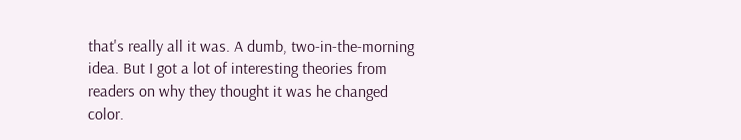that's really all it was. A dumb, two-in-the-morning idea. But I got a lot of interesting theories from readers on why they thought it was he changed color.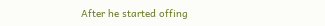After he started offing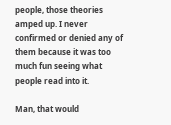people, those theories amped up. I never confirmed or denied any of them because it was too much fun seeing what people read into it.

Man, that would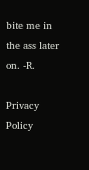bite me in the ass later on. -R.

Privacy Policy